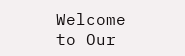Welcome to Our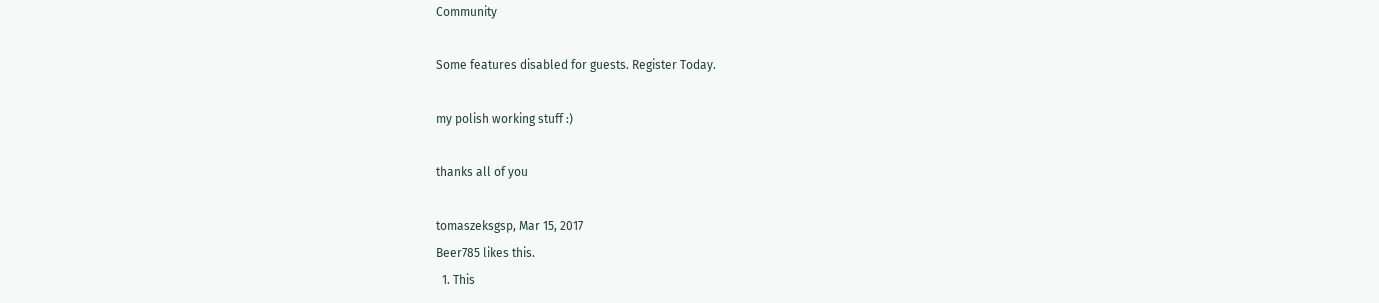Community

Some features disabled for guests. Register Today.

my polish working stuff :)

thanks all of you

tomaszeksgsp, Mar 15, 2017
Beer785 likes this.
  1. This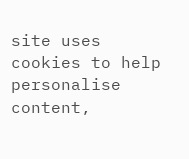site uses cookies to help personalise content,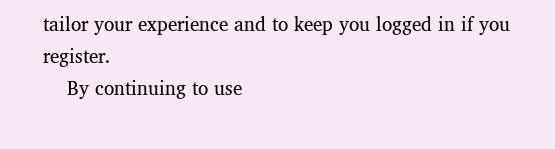tailor your experience and to keep you logged in if you register.
    By continuing to use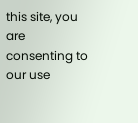this site, you are consenting to our use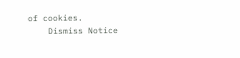of cookies.
    Dismiss Notice